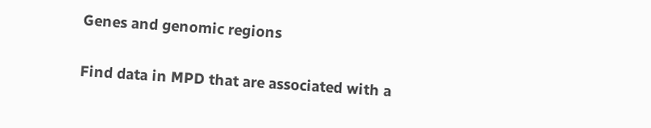Genes and genomic regions

Find data in MPD that are associated with a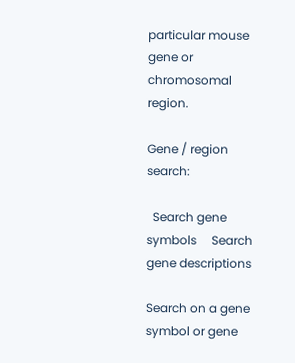particular mouse gene or chromosomal region.

Gene / region search:

  Search gene symbols     Search gene descriptions

Search on a gene symbol or gene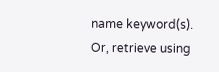name keyword(s).
Or, retrieve using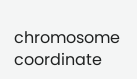chromosome coordinate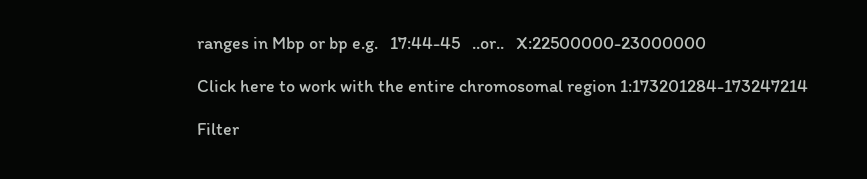ranges in Mbp or bp e.g.   17:44-45   ..or..   X:22500000-23000000

Click here to work with the entire chromosomal region 1:173201284-173247214

Filter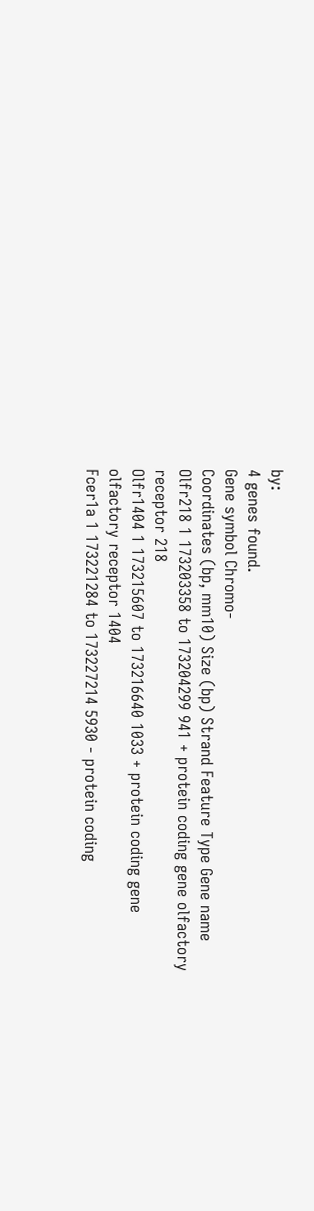by:
4 genes found.
Gene symbol Chromo-
Coordinates (bp, mm10) Size (bp) Strand Feature Type Gene name
Olfr218 1 173203358 to 173204299 941 + protein coding gene olfactory receptor 218
Olfr1404 1 173215607 to 173216640 1033 + protein coding gene olfactory receptor 1404
Fcer1a 1 173221284 to 173227214 5930 - protein coding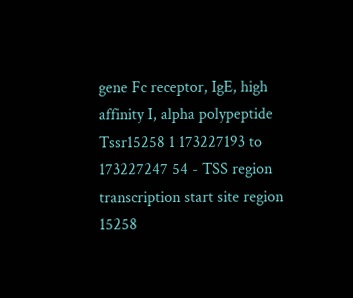gene Fc receptor, IgE, high affinity I, alpha polypeptide
Tssr15258 1 173227193 to 173227247 54 - TSS region transcription start site region 15258